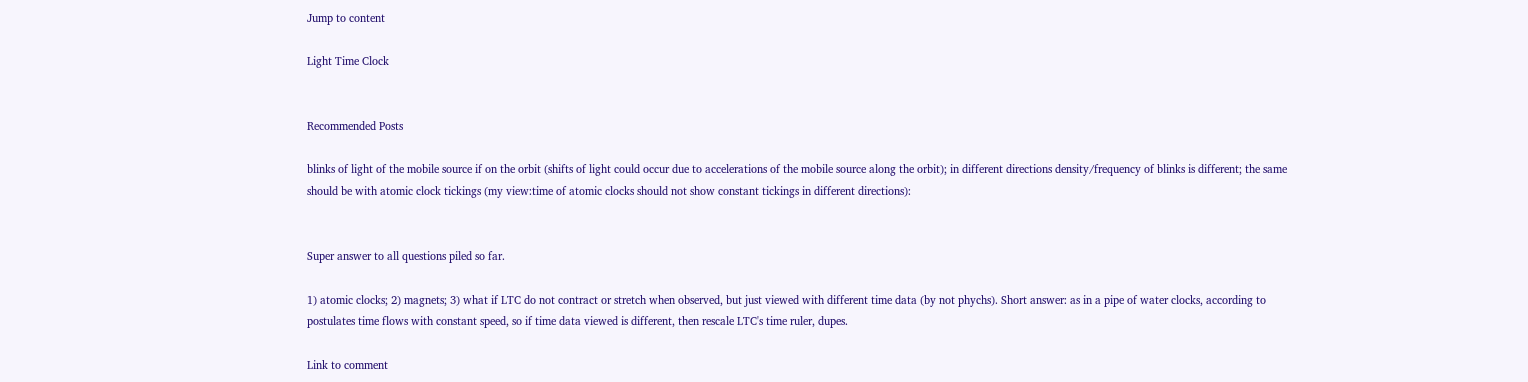Jump to content

Light Time Clock


Recommended Posts

blinks of light of the mobile source if on the orbit (shifts of light could occur due to accelerations of the mobile source along the orbit); in different directions density/frequency of blinks is different; the same should be with atomic clock tickings (my view:time of atomic clocks should not show constant tickings in different directions):


Super answer to all questions piled so far.

1) atomic clocks; 2) magnets; 3) what if LTC do not contract or stretch when observed, but just viewed with different time data (by not phychs). Short answer: as in a pipe of water clocks, according to postulates time flows with constant speed, so if time data viewed is different, then rescale LTC's time ruler, dupes.

Link to comment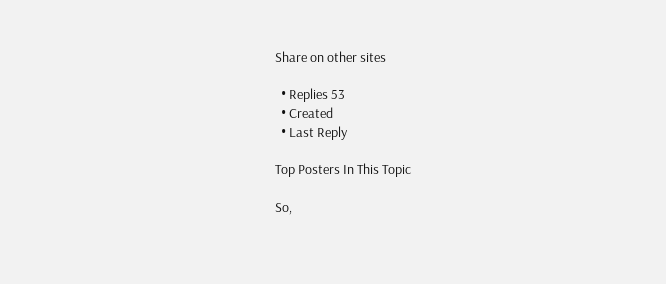Share on other sites

  • Replies 53
  • Created
  • Last Reply

Top Posters In This Topic

So,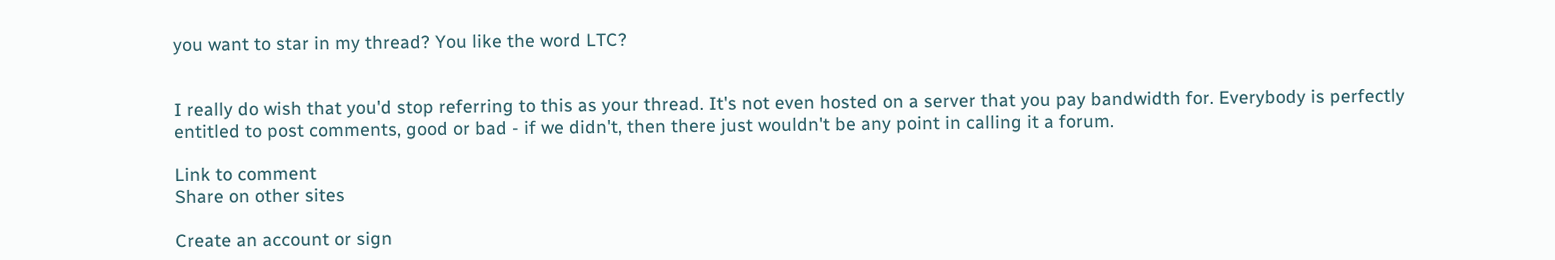you want to star in my thread? You like the word LTC?


I really do wish that you'd stop referring to this as your thread. It's not even hosted on a server that you pay bandwidth for. Everybody is perfectly entitled to post comments, good or bad - if we didn't, then there just wouldn't be any point in calling it a forum.

Link to comment
Share on other sites

Create an account or sign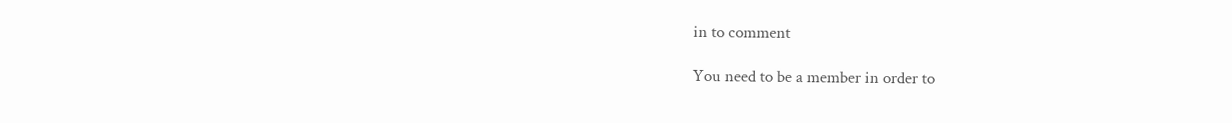in to comment

You need to be a member in order to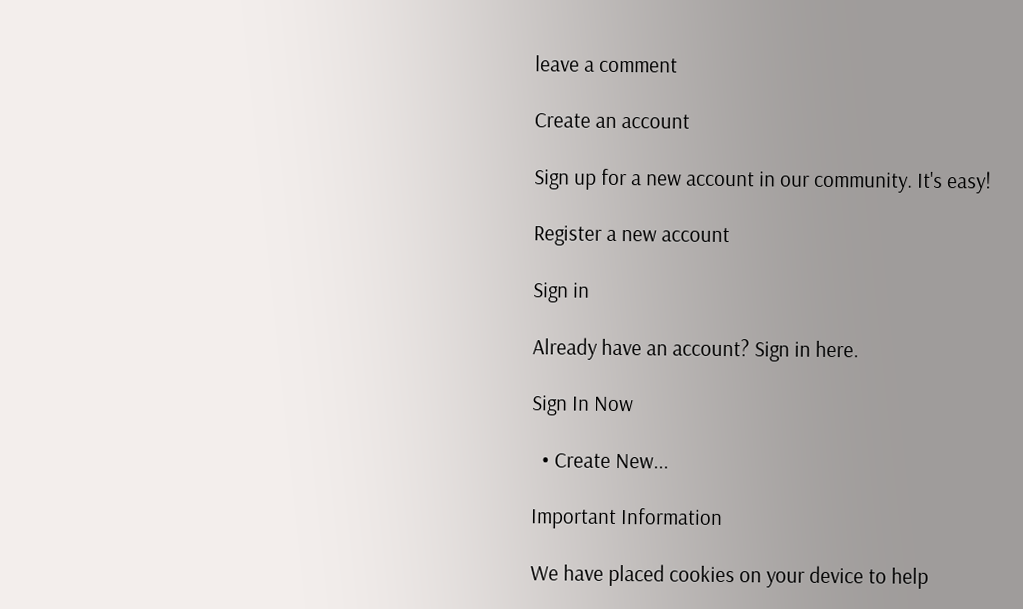leave a comment

Create an account

Sign up for a new account in our community. It's easy!

Register a new account

Sign in

Already have an account? Sign in here.

Sign In Now

  • Create New...

Important Information

We have placed cookies on your device to help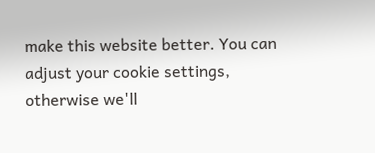make this website better. You can adjust your cookie settings, otherwise we'll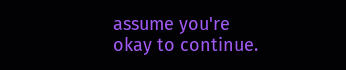assume you're okay to continue.